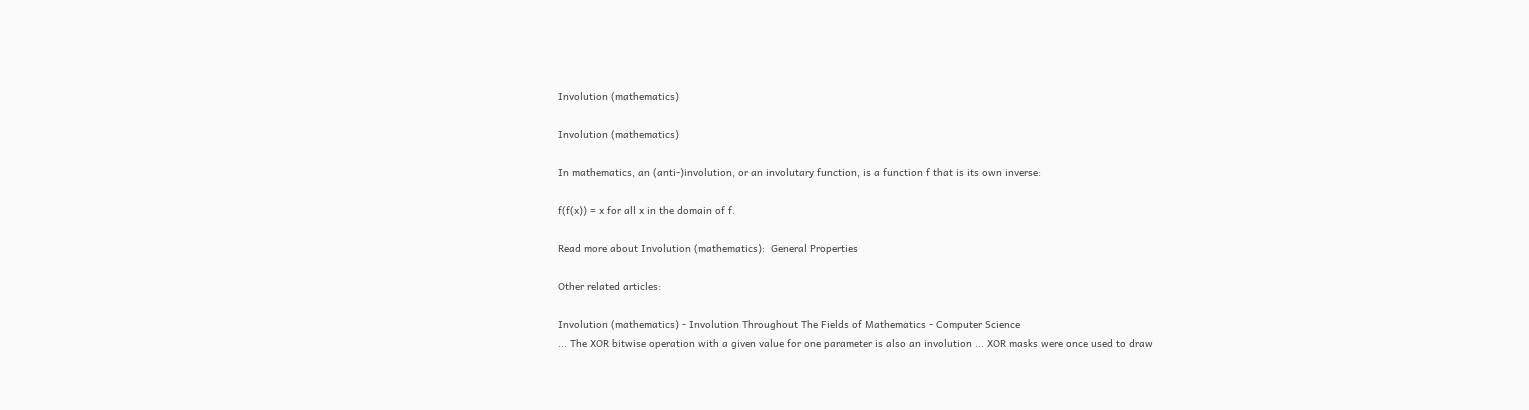Involution (mathematics)

Involution (mathematics)

In mathematics, an (anti-)involution, or an involutary function, is a function f that is its own inverse:

f(f(x)) = x for all x in the domain of f.

Read more about Involution (mathematics):  General Properties

Other related articles:

Involution (mathematics) - Involution Throughout The Fields of Mathematics - Computer Science
... The XOR bitwise operation with a given value for one parameter is also an involution ... XOR masks were once used to draw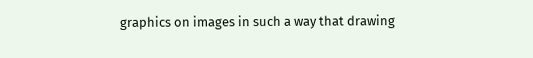graphics on images in such a way that drawing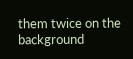them twice on the background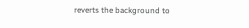reverts the background to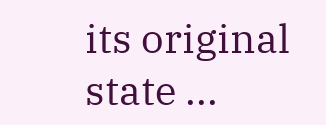its original state ...